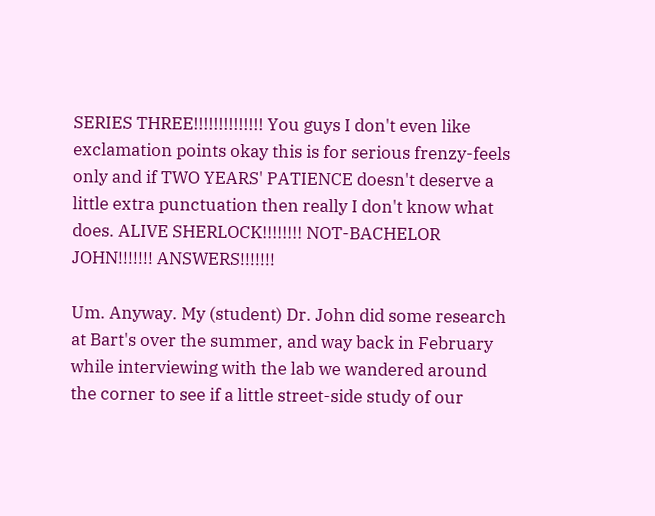SERIES THREE!!!!!!!!!!!!!! You guys I don't even like exclamation points okay this is for serious frenzy-feels only and if TWO YEARS' PATIENCE doesn't deserve a little extra punctuation then really I don't know what does. ALIVE SHERLOCK!!!!!!!! NOT-BACHELOR JOHN!!!!!!! ANSWERS!!!!!!!

Um. Anyway. My (student) Dr. John did some research at Bart's over the summer, and way back in February while interviewing with the lab we wandered around the corner to see if a little street-side study of our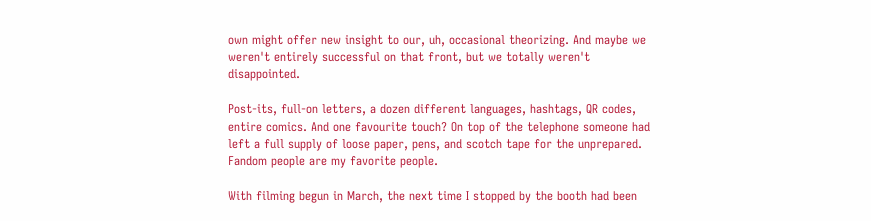own might offer new insight to our, uh, occasional theorizing. And maybe we weren't entirely successful on that front, but we totally weren't disappointed.

Post-its, full-on letters, a dozen different languages, hashtags, QR codes, entire comics. And one favourite touch? On top of the telephone someone had left a full supply of loose paper, pens, and scotch tape for the unprepared. Fandom people are my favorite people.

With filming begun in March, the next time I stopped by the booth had been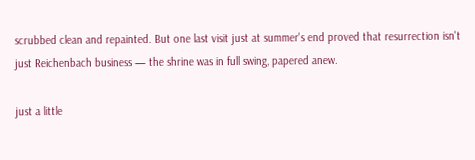scrubbed clean and repainted. But one last visit just at summer's end proved that resurrection isn't just Reichenbach business — the shrine was in full swing, papered anew.

just a little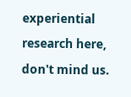experiential research here, don't mind us.